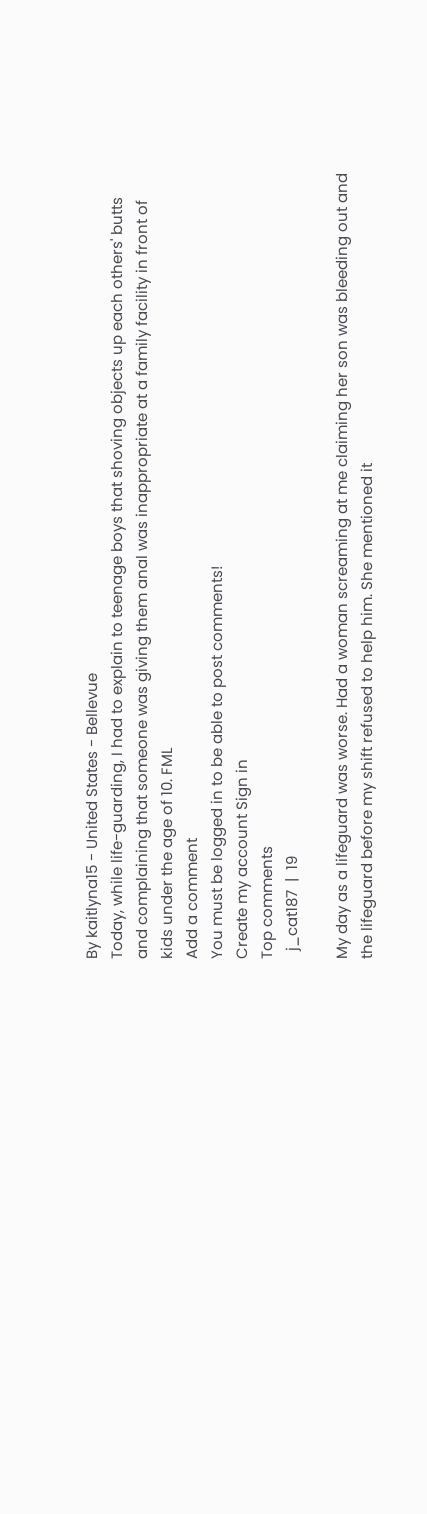By kaitlyna15 - United States - Bellevue
Today, while life-guarding, I had to explain to teenage boys that shoving objects up each others' butts and complaining that someone was giving them anal was inappropriate at a family facility in front of kids under the age of 10. FML
Add a comment
You must be logged in to be able to post comments!
Create my account Sign in
Top comments
  j_cat187  |  19

My day as a lifeguard was worse. Had a woman screaming at me claiming her son was bleeding out and the lifeguard before my shift refused to help him. She mentioned it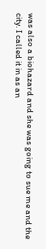was also a biohazard and she was going to sue me and the city. I called it in as an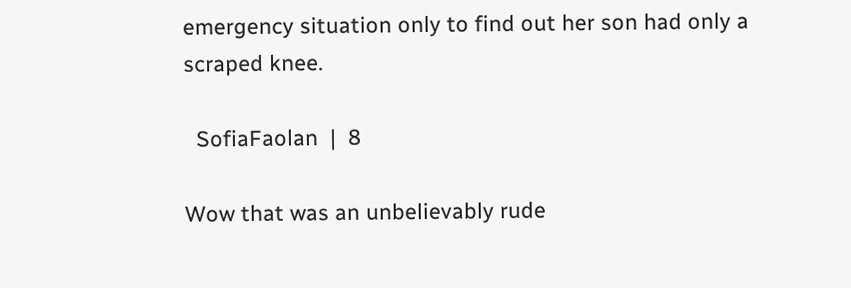emergency situation only to find out her son had only a scraped knee.

  SofiaFaolan  |  8

Wow that was an unbelievably rude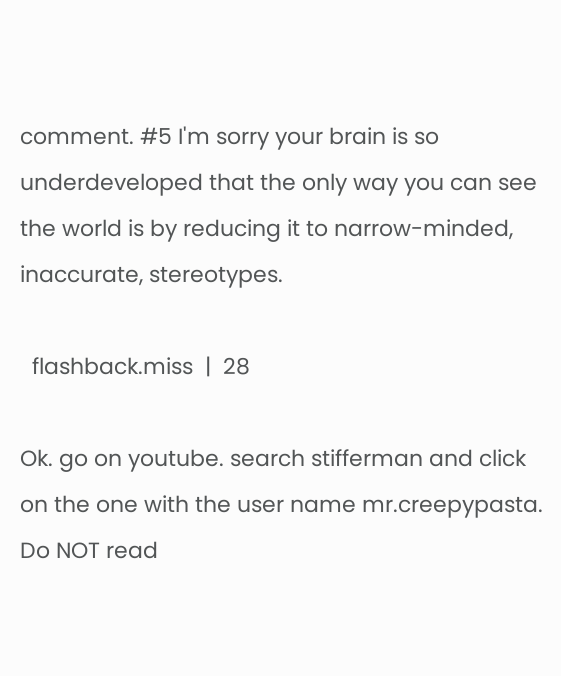comment. #5 I'm sorry your brain is so underdeveloped that the only way you can see the world is by reducing it to narrow-minded, inaccurate, stereotypes.

  flashback.miss  |  28

Ok. go on youtube. search stifferman and click on the one with the user name mr.creepypasta. Do NOT read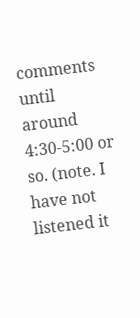comments until around 4:30-5:00 or so. (note. I have not listened it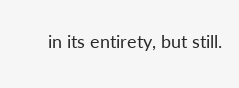in its entirety, but still.